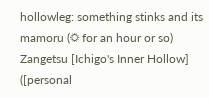hollowleg: something stinks and its mamoru (☼ for an hour or so)
Zangetsu [Ichigo's Inner Hollow] ([personal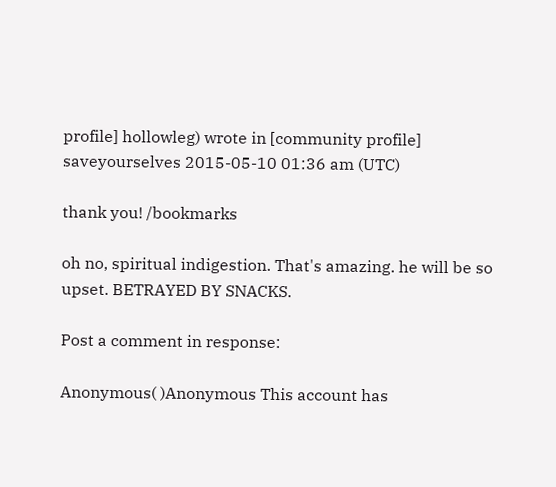profile] hollowleg) wrote in [community profile] saveyourselves 2015-05-10 01:36 am (UTC)

thank you! /bookmarks

oh no, spiritual indigestion. That's amazing. he will be so upset. BETRAYED BY SNACKS.

Post a comment in response:

Anonymous( )Anonymous This account has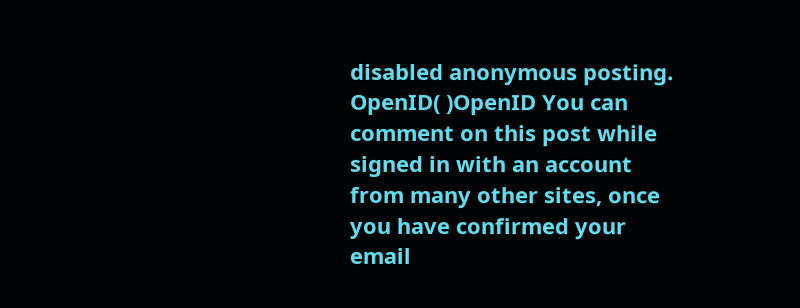disabled anonymous posting.
OpenID( )OpenID You can comment on this post while signed in with an account from many other sites, once you have confirmed your email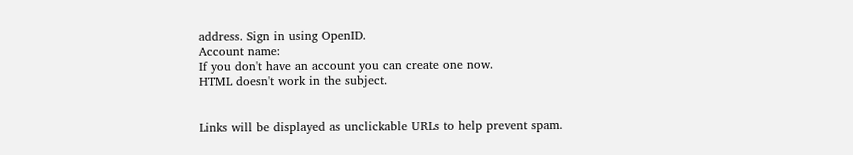address. Sign in using OpenID.
Account name:
If you don't have an account you can create one now.
HTML doesn't work in the subject.


Links will be displayed as unclickable URLs to help prevent spam.